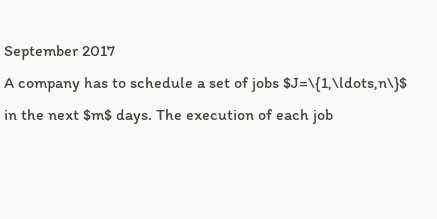September 2017
A company has to schedule a set of jobs $J=\{1,\ldots,n\}$ in the next $m$ days. The execution of each job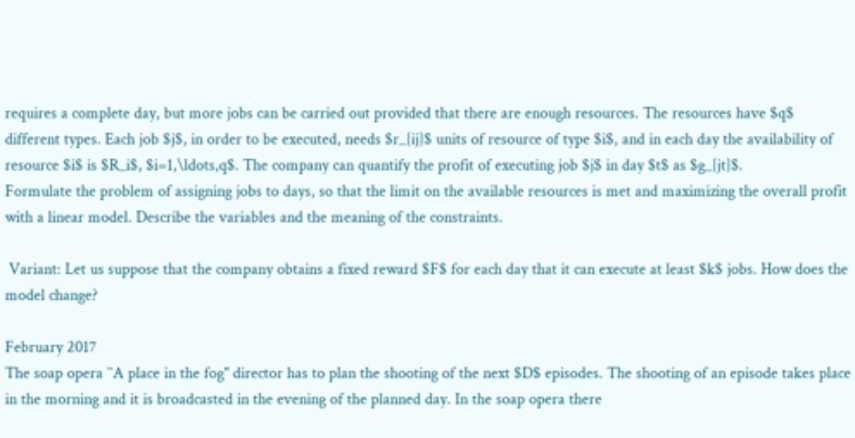requires a complete day, but more jobs can be carried out provided that there are enough resources. The resources have $q$ different types. Each job $j$, in order to be executed, needs $r_{ij}$ units of resource of type $i$, and in each day the availability of resource $i$ is $R_i$, $i=1,\ldots,q$. The company can quantify the profit of executing job $j$ in day $t$ as $g_{jt}$.
Formulate the problem of assigning jobs to days, so that the limit on the available resources is met and maximizing the overall profit with a linear model. Describe the variables and the meaning of the constraints.

 Variant: Let us suppose that the company obtains a fixed reward $F$ for each day that it can execute at least $k$ jobs. How does the model change?

February 2017
The soap opera ``A place in the fog" director has to plan the shooting of the next $D$ episodes. The shooting of an episode takes place in the morning and it is broadcasted in the evening of the planned day. In the soap opera there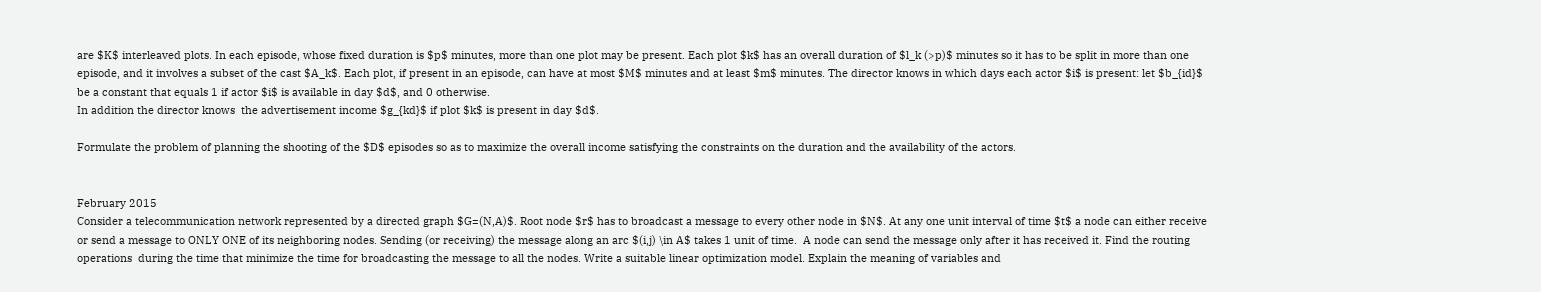are $K$ interleaved plots. In each episode, whose fixed duration is $p$ minutes, more than one plot may be present. Each plot $k$ has an overall duration of $l_k (>p)$ minutes so it has to be split in more than one episode, and it involves a subset of the cast $A_k$. Each plot, if present in an episode, can have at most $M$ minutes and at least $m$ minutes. The director knows in which days each actor $i$ is present: let $b_{id}$ be a constant that equals 1 if actor $i$ is available in day $d$, and 0 otherwise.
In addition the director knows  the advertisement income $g_{kd}$ if plot $k$ is present in day $d$.

Formulate the problem of planning the shooting of the $D$ episodes so as to maximize the overall income satisfying the constraints on the duration and the availability of the actors.


February 2015
Consider a telecommunication network represented by a directed graph $G=(N,A)$. Root node $r$ has to broadcast a message to every other node in $N$. At any one unit interval of time $t$ a node can either receive or send a message to ONLY ONE of its neighboring nodes. Sending (or receiving) the message along an arc $(i,j) \in A$ takes 1 unit of time.  A node can send the message only after it has received it. Find the routing operations  during the time that minimize the time for broadcasting the message to all the nodes. Write a suitable linear optimization model. Explain the meaning of variables and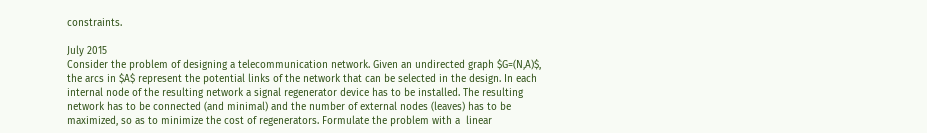constraints.

July 2015
Consider the problem of designing a telecommunication network. Given an undirected graph $G=(N,A)$, the arcs in $A$ represent the potential links of the network that can be selected in the design. In each internal node of the resulting network a signal regenerator device has to be installed. The resulting network has to be connected (and minimal) and the number of external nodes (leaves) has to be maximized, so as to minimize the cost of regenerators. Formulate the problem with a  linear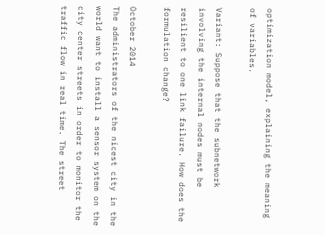optimization model, explaining the meaning of variables.

Variant: Suppose that the subnetwork involving the internal nodes must be resilient to one link failure. How does the formulation change?

October 2014
The administrators of the nicest city in the world want to install a sensor system on the city center streets in order to monitor the traffic flow in real time. The street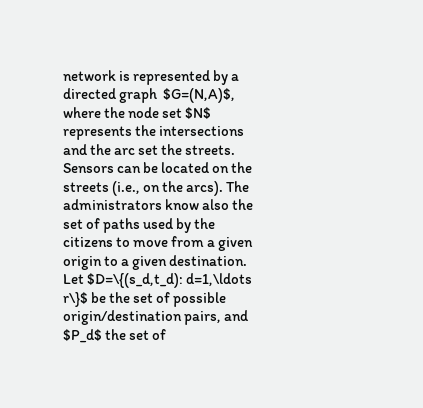network is represented by a directed graph  $G=(N,A)$, where the node set $N$ represents the intersections and the arc set the streets. Sensors can be located on the streets (i.e., on the arcs). The administrators know also the set of paths used by the citizens to move from a given origin to a given destination. Let $D=\{(s_d,t_d): d=1,\ldots r\}$ be the set of possible origin/destination pairs, and $P_d$ the set of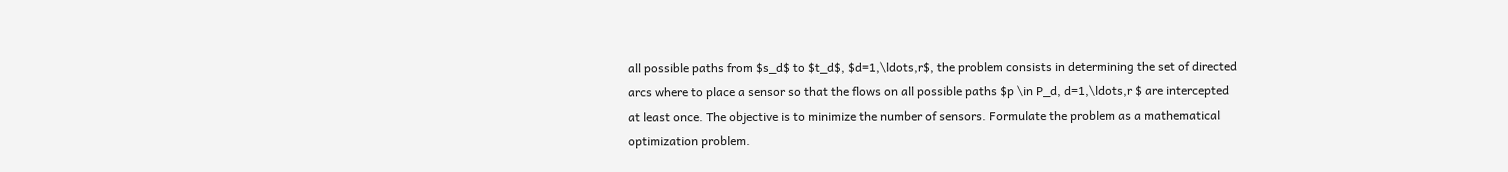all possible paths from $s_d$ to $t_d$, $d=1,\ldots,r$, the problem consists in determining the set of directed arcs where to place a sensor so that the flows on all possible paths $p \in P_d, d=1,\ldots,r $ are intercepted at least once. The objective is to minimize the number of sensors. Formulate the problem as a mathematical optimization problem.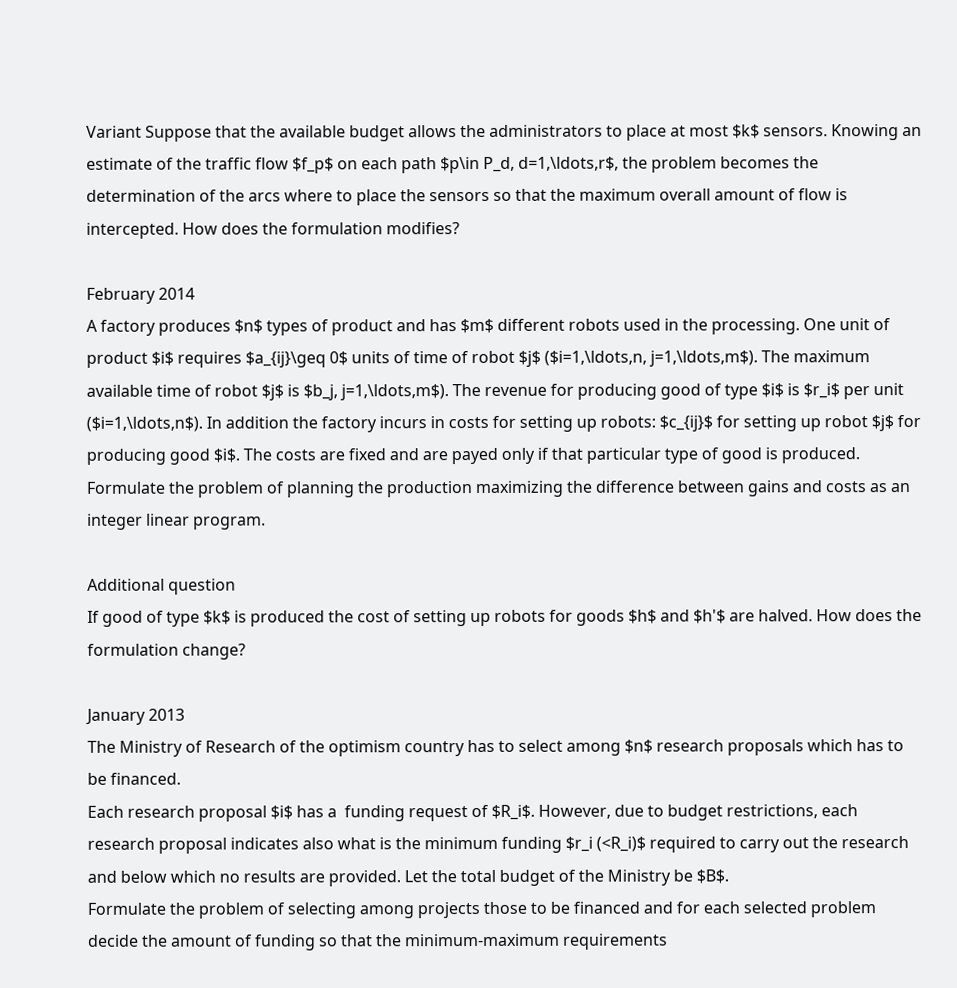Variant Suppose that the available budget allows the administrators to place at most $k$ sensors. Knowing an estimate of the traffic flow $f_p$ on each path $p\in P_d, d=1,\ldots,r$, the problem becomes the determination of the arcs where to place the sensors so that the maximum overall amount of flow is intercepted. How does the formulation modifies?

February 2014
A factory produces $n$ types of product and has $m$ different robots used in the processing. One unit of product $i$ requires $a_{ij}\geq 0$ units of time of robot $j$ ($i=1,\ldots,n, j=1,\ldots,m$). The maximum available time of robot $j$ is $b_j, j=1,\ldots,m$). The revenue for producing good of type $i$ is $r_i$ per unit ($i=1,\ldots,n$). In addition the factory incurs in costs for setting up robots: $c_{ij}$ for setting up robot $j$ for producing good $i$. The costs are fixed and are payed only if that particular type of good is produced.
Formulate the problem of planning the production maximizing the difference between gains and costs as an integer linear program.

Additional question
If good of type $k$ is produced the cost of setting up robots for goods $h$ and $h'$ are halved. How does the formulation change?

January 2013
The Ministry of Research of the optimism country has to select among $n$ research proposals which has to be financed.
Each research proposal $i$ has a  funding request of $R_i$. However, due to budget restrictions, each research proposal indicates also what is the minimum funding $r_i (<R_i)$ required to carry out the research and below which no results are provided. Let the total budget of the Ministry be $B$.
Formulate the problem of selecting among projects those to be financed and for each selected problem decide the amount of funding so that the minimum-maximum requirements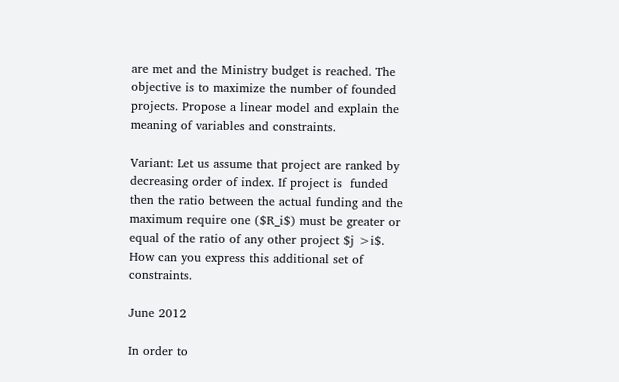are met and the Ministry budget is reached. The objective is to maximize the number of founded projects. Propose a linear model and explain the meaning of variables and constraints.

Variant: Let us assume that project are ranked by decreasing order of index. If project is  funded then the ratio between the actual funding and the maximum require one ($R_i$) must be greater or equal of the ratio of any other project $j >i$. How can you express this additional set of constraints.

June 2012

In order to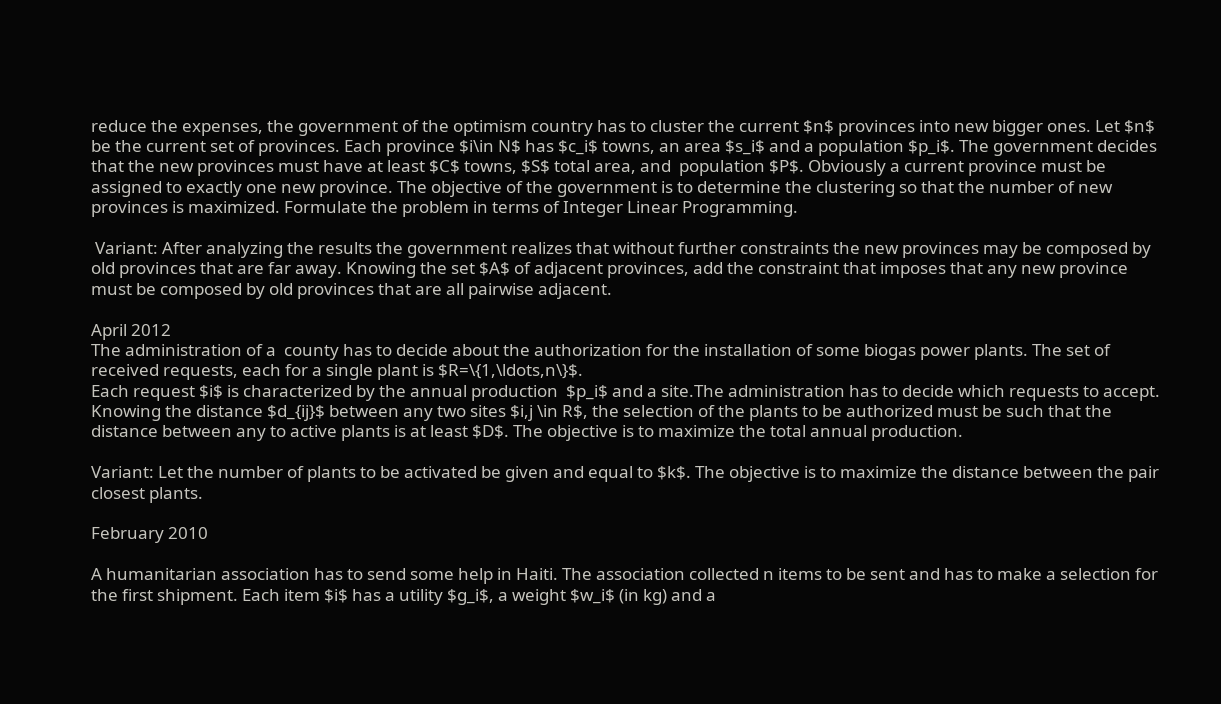reduce the expenses, the government of the optimism country has to cluster the current $n$ provinces into new bigger ones. Let $n$ be the current set of provinces. Each province $i\in N$ has $c_i$ towns, an area $s_i$ and a population $p_i$. The government decides that the new provinces must have at least $C$ towns, $S$ total area, and  population $P$. Obviously a current province must be assigned to exactly one new province. The objective of the government is to determine the clustering so that the number of new provinces is maximized. Formulate the problem in terms of Integer Linear Programming.

 Variant: After analyzing the results the government realizes that without further constraints the new provinces may be composed by old provinces that are far away. Knowing the set $A$ of adjacent provinces, add the constraint that imposes that any new province must be composed by old provinces that are all pairwise adjacent.

April 2012
The administration of a  county has to decide about the authorization for the installation of some biogas power plants. The set of received requests, each for a single plant is $R=\{1,\ldots,n\}$.
Each request $i$ is characterized by the annual production  $p_i$ and a site.The administration has to decide which requests to accept. Knowing the distance $d_{ij}$ between any two sites $i,j \in R$, the selection of the plants to be authorized must be such that the distance between any to active plants is at least $D$. The objective is to maximize the total annual production.

Variant: Let the number of plants to be activated be given and equal to $k$. The objective is to maximize the distance between the pair closest plants.

February 2010

A humanitarian association has to send some help in Haiti. The association collected n items to be sent and has to make a selection for the first shipment. Each item $i$ has a utility $g_i$, a weight $w_i$ (in kg) and a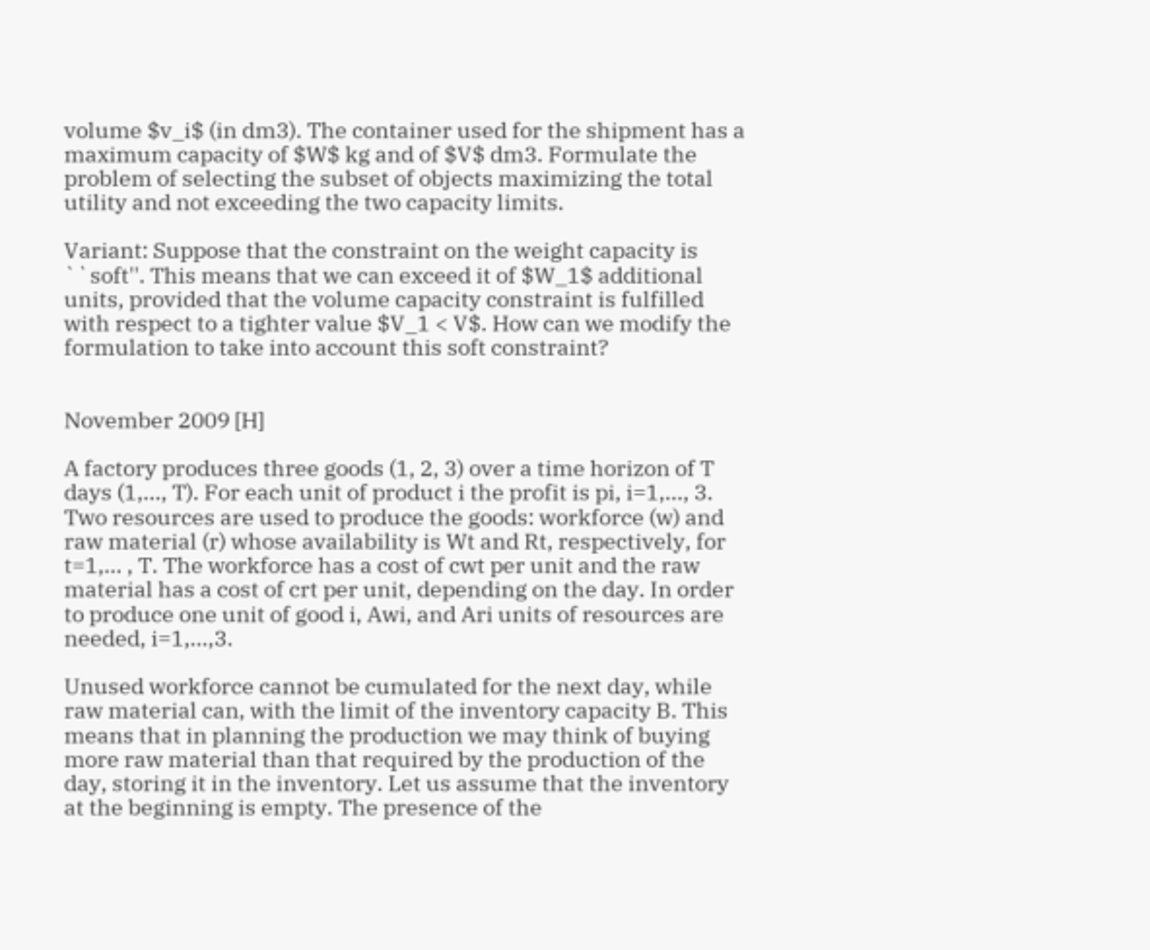volume $v_i$ (in dm3). The container used for the shipment has a maximum capacity of $W$ kg and of $V$ dm3. Formulate the problem of selecting the subset of objects maximizing the total utility and not exceeding the two capacity limits.

Variant: Suppose that the constraint on the weight capacity is ``soft''. This means that we can exceed it of $W_1$ additional units, provided that the volume capacity constraint is fulfilled with respect to a tighter value $V_1 < V$. How can we modify the formulation to take into account this soft constraint?


November 2009 [H]

A factory produces three goods (1, 2, 3) over a time horizon of T days (1,..., T). For each unit of product i the profit is pi, i=1,..., 3. Two resources are used to produce the goods: workforce (w) and raw material (r) whose availability is Wt and Rt, respectively, for t=1,... , T. The workforce has a cost of cwt per unit and the raw material has a cost of crt per unit, depending on the day. In order to produce one unit of good i, Awi, and Ari units of resources are needed, i=1,...,3.

Unused workforce cannot be cumulated for the next day, while raw material can, with the limit of the inventory capacity B. This means that in planning the production we may think of buying more raw material than that required by the production of the day, storing it in the inventory. Let us assume that the inventory at the beginning is empty. The presence of the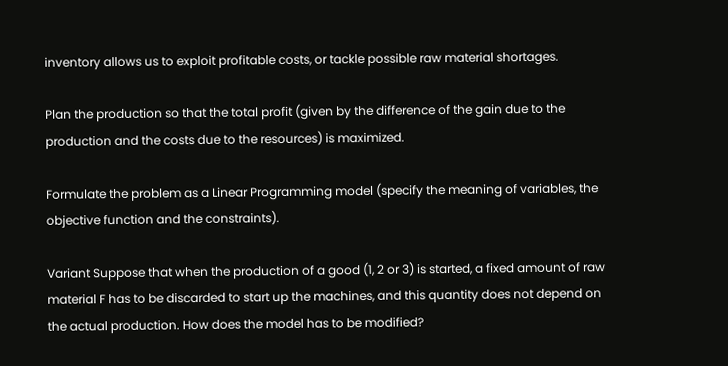inventory allows us to exploit profitable costs, or tackle possible raw material shortages.

Plan the production so that the total profit (given by the difference of the gain due to the production and the costs due to the resources) is maximized.

Formulate the problem as a Linear Programming model (specify the meaning of variables, the objective function and the constraints).

Variant Suppose that when the production of a good (1, 2 or 3) is started, a fixed amount of raw material F has to be discarded to start up the machines, and this quantity does not depend on the actual production. How does the model has to be modified?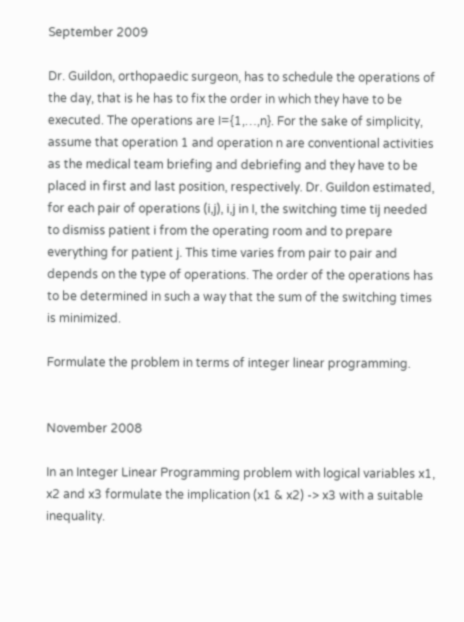September 2009

Dr. Guildon, orthopaedic surgeon, has to schedule the operations of the day, that is he has to fix the order in which they have to be executed. The operations are I={1,…,n}. For the sake of simplicity, assume that operation 1 and operation n are conventional activities as the medical team briefing and debriefing and they have to be placed in first and last position, respectively. Dr. Guildon estimated, for each pair of operations (i,j), i,j in I, the switching time tij needed to dismiss patient i from the operating room and to prepare everything for patient j. This time varies from pair to pair and depends on the type of operations. The order of the operations has to be determined in such a way that the sum of the switching times is minimized.

Formulate the problem in terms of integer linear programming.


November 2008

In an Integer Linear Programming problem with logical variables x1, x2 and x3 formulate the implication (x1 & x2) -> x3 with a suitable inequality.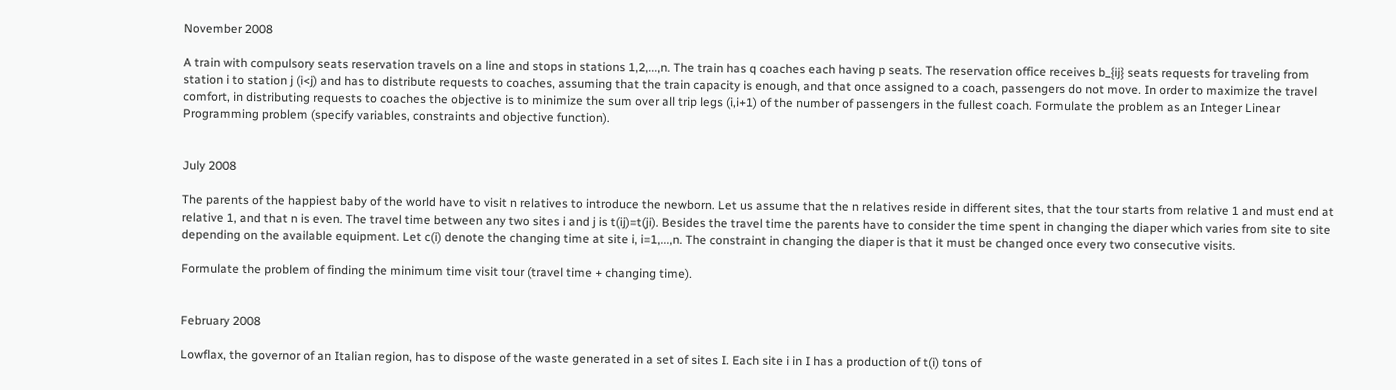November 2008

A train with compulsory seats reservation travels on a line and stops in stations 1,2,...,n. The train has q coaches each having p seats. The reservation office receives b_{ij} seats requests for traveling from station i to station j (i<j) and has to distribute requests to coaches, assuming that the train capacity is enough, and that once assigned to a coach, passengers do not move. In order to maximize the travel comfort, in distributing requests to coaches the objective is to minimize the sum over all trip legs (i,i+1) of the number of passengers in the fullest coach. Formulate the problem as an Integer Linear Programming problem (specify variables, constraints and objective function).


July 2008

The parents of the happiest baby of the world have to visit n relatives to introduce the newborn. Let us assume that the n relatives reside in different sites, that the tour starts from relative 1 and must end at relative 1, and that n is even. The travel time between any two sites i and j is t(ij)=t(ji). Besides the travel time the parents have to consider the time spent in changing the diaper which varies from site to site depending on the available equipment. Let c(i) denote the changing time at site i, i=1,...,n. The constraint in changing the diaper is that it must be changed once every two consecutive visits.

Formulate the problem of finding the minimum time visit tour (travel time + changing time).


February 2008

Lowflax, the governor of an Italian region, has to dispose of the waste generated in a set of sites I. Each site i in I has a production of t(i) tons of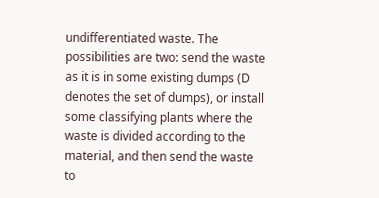undifferentiated waste. The possibilities are two: send the waste as it is in some existing dumps (D denotes the set of dumps), or install some classifying plants where the waste is divided according to the material, and then send the waste to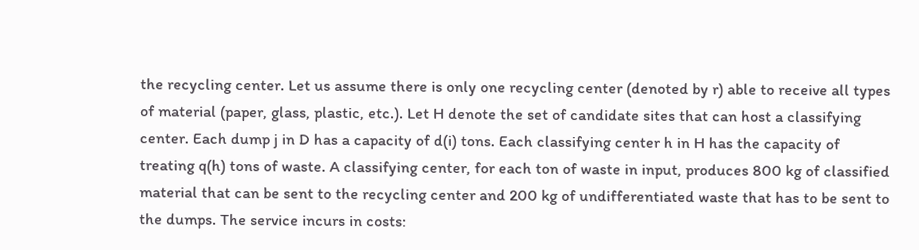the recycling center. Let us assume there is only one recycling center (denoted by r) able to receive all types of material (paper, glass, plastic, etc.). Let H denote the set of candidate sites that can host a classifying center. Each dump j in D has a capacity of d(i) tons. Each classifying center h in H has the capacity of treating q(h) tons of waste. A classifying center, for each ton of waste in input, produces 800 kg of classified material that can be sent to the recycling center and 200 kg of undifferentiated waste that has to be sent to the dumps. The service incurs in costs: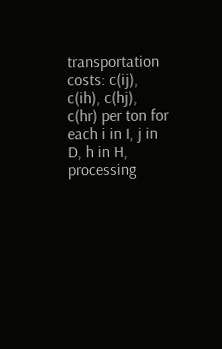transportation costs: c(ij), c(ih), c(hj), c(hr) per ton for each i in I, j in D, h in H, processing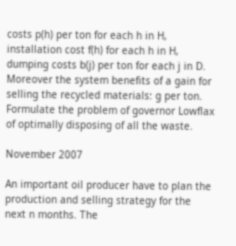costs p(h) per ton for each h in H, installation cost f(h) for each h in H, dumping costs b(j) per ton for each j in D. Moreover the system benefits of a gain for selling the recycled materials: g per ton.
Formulate the problem of governor Lowflax of optimally disposing of all the waste.

November 2007

An important oil producer have to plan the production and selling strategy for the next n months. The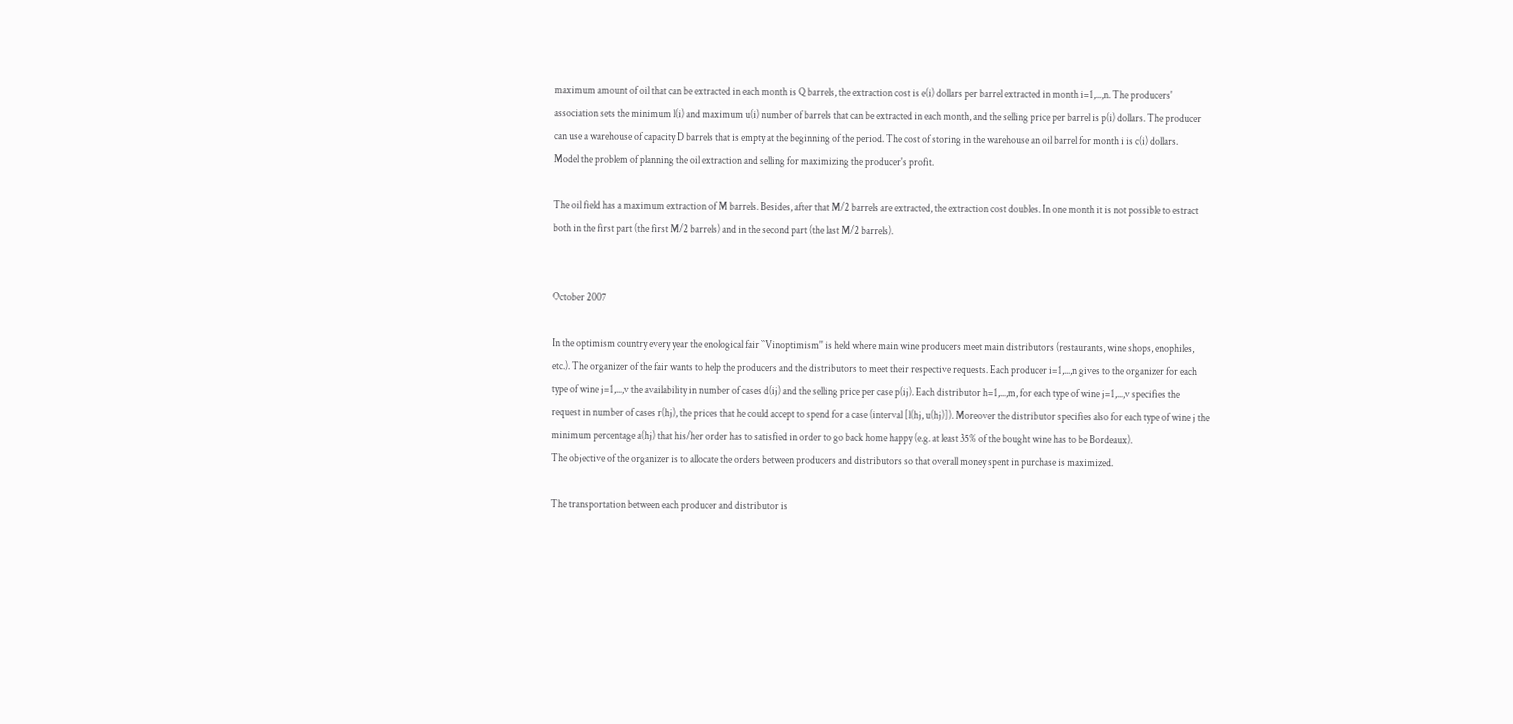maximum amount of oil that can be extracted in each month is Q barrels, the extraction cost is e(i) dollars per barrel extracted in month i=1,...,n. The producers' association sets the minimum l(i) and maximum u(i) number of barrels that can be extracted in each month, and the selling price per barrel is p(i) dollars. The producer can use a warehouse of capacity D barrels that is empty at the beginning of the period. The cost of storing in the warehouse an oil barrel for month i is c(i) dollars.
Model the problem of planning the oil extraction and selling for maximizing the producer's profit.

The oil field has a maximum extraction of M barrels. Besides, after that M/2 barrels are extracted, the extraction cost doubles. In one month it is not possible to estract both in the first part (the first M/2 barrels) and in the second part (the last M/2 barrels).


October 2007

In the optimism country every year the enological fair ``Vinoptimism'' is held where main wine producers meet main distributors (restaurants, wine shops, enophiles, etc.). The organizer of the fair wants to help the producers and the distributors to meet their respective requests. Each producer i=1,...,n gives to the organizer for each type of wine j=1,...,v the availability in number of cases d(ij) and the selling price per case p(ij). Each distributor h=1,...,m, for each type of wine j=1,...,v specifies the request in number of cases r(hj), the prices that he could accept to spend for a case (interval [l(hj, u(hj)]). Moreover the distributor specifies also for each type of wine j the minimum percentage a(hj) that his/her order has to satisfied in order to go back home happy (e.g. at least 35% of the bought wine has to be Bordeaux).
The objective of the organizer is to allocate the orders between producers and distributors so that overall money spent in purchase is maximized.

The transportation between each producer and distributor is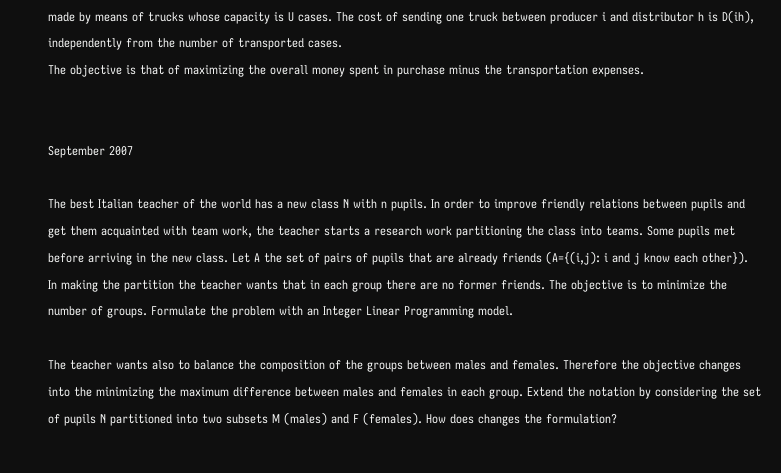made by means of trucks whose capacity is U cases. The cost of sending one truck between producer i and distributor h is D(ih), independently from the number of transported cases.
The objective is that of maximizing the overall money spent in purchase minus the transportation expenses.


September 2007

The best Italian teacher of the world has a new class N with n pupils. In order to improve friendly relations between pupils and get them acquainted with team work, the teacher starts a research work partitioning the class into teams. Some pupils met before arriving in the new class. Let A the set of pairs of pupils that are already friends (A={(i,j): i and j know each other}).
In making the partition the teacher wants that in each group there are no former friends. The objective is to minimize the number of groups. Formulate the problem with an Integer Linear Programming model.

The teacher wants also to balance the composition of the groups between males and females. Therefore the objective changes into the minimizing the maximum difference between males and females in each group. Extend the notation by considering the set of pupils N partitioned into two subsets M (males) and F (females). How does changes the formulation?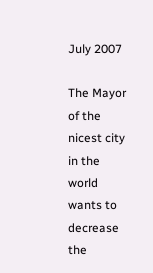July 2007

The Mayor of the nicest city in the world wants to decrease the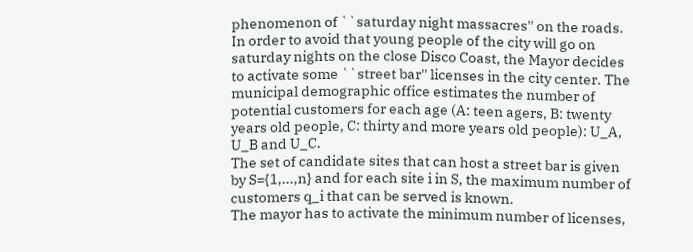phenomenon of ``saturday night massacres'' on the roads. In order to avoid that young people of the city will go on saturday nights on the close Disco Coast, the Mayor decides to activate some ``street bar'' licenses in the city center. The municipal demographic office estimates the number of potential customers for each age (A: teen agers, B: twenty years old people, C: thirty and more years old people): U_A, U_B and U_C.
The set of candidate sites that can host a street bar is given by S={1,...,n} and for each site i in S, the maximum number of customers q_i that can be served is known.
The mayor has to activate the minimum number of licenses,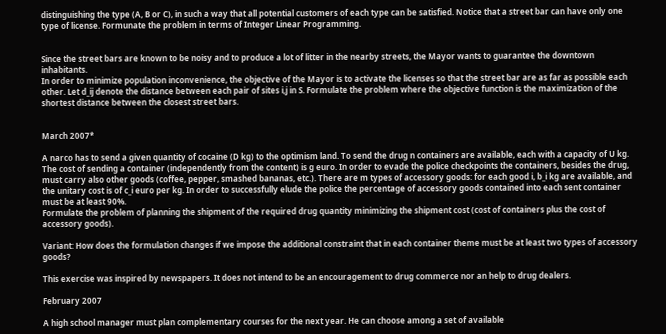distinguishing the type (A, B or C), in such a way that all potential customers of each type can be satisfied. Notice that a street bar can have only one type of license. Formunate the problem in terms of Integer Linear Programming.


Since the street bars are known to be noisy and to produce a lot of litter in the nearby streets, the Mayor wants to guarantee the downtown inhabitants.
In order to minimize population inconvenience, the objective of the Mayor is to activate the licenses so that the street bar are as far as possible each other. Let d_ij denote the distance between each pair of sites i,j in S. Formulate the problem where the objective function is the maximization of the shortest distance between the closest street bars.


March 2007*

A narco has to send a given quantity of cocaine (D kg) to the optimism land. To send the drug n containers are available, each with a capacity of U kg. The cost of sending a container (independently from the content) is g euro. In order to evade the police checkpoints the containers, besides the drug, must carry also other goods (coffee, pepper, smashed bananas, etc.). There are m types of accessory goods: for each good i, b_i kg are available, and the unitary cost is of c_i euro per kg. In order to successfully elude the police the percentage of accessory goods contained into each sent container must be at least 90%.
Formulate the problem of planning the shipment of the required drug quantity minimizing the shipment cost (cost of containers plus the cost of accessory goods).

Variant: How does the formulation changes if we impose the additional constraint that in each container theme must be at least two types of accessory goods?

This exercise was inspired by newspapers. It does not intend to be an encouragement to drug commerce nor an help to drug dealers.

February 2007

A high school manager must plan complementary courses for the next year. He can choose among a set of available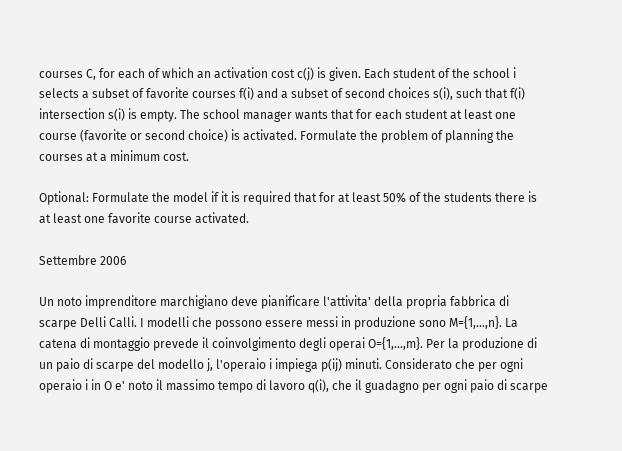courses C, for each of which an activation cost c(j) is given. Each student of the school i selects a subset of favorite courses f(i) and a subset of second choices s(i), such that f(i) intersection s(i) is empty. The school manager wants that for each student at least one course (favorite or second choice) is activated. Formulate the problem of planning the courses at a minimum cost.

Optional: Formulate the model if it is required that for at least 50% of the students there is at least one favorite course activated.

Settembre 2006

Un noto imprenditore marchigiano deve pianificare l'attivita' della propria fabbrica di scarpe Delli Calli. I modelli che possono essere messi in produzione sono M={1,...,n}. La catena di montaggio prevede il coinvolgimento degli operai O={1,...,m}. Per la produzione di un paio di scarpe del modello j, l'operaio i impiega p(ij) minuti. Considerato che per ogni operaio i in O e' noto il massimo tempo di lavoro q(i), che il guadagno per ogni paio di scarpe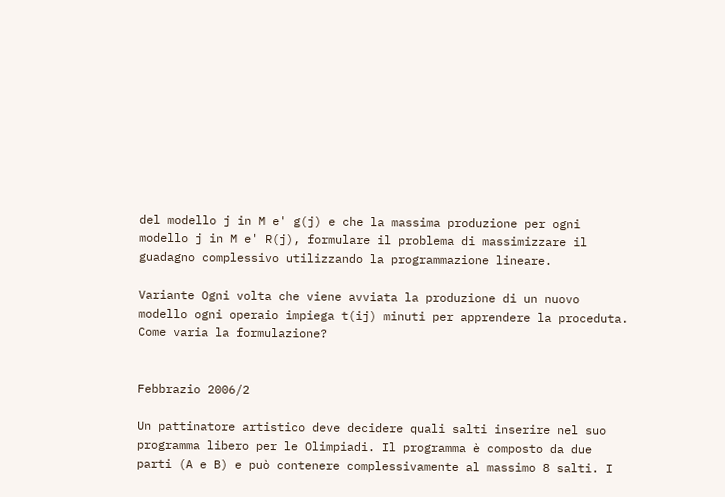del modello j in M e' g(j) e che la massima produzione per ogni modello j in M e' R(j), formulare il problema di massimizzare il guadagno complessivo utilizzando la programmazione lineare.

Variante Ogni volta che viene avviata la produzione di un nuovo modello ogni operaio impiega t(ij) minuti per apprendere la proceduta. Come varia la formulazione?


Febbrazio 2006/2

Un pattinatore artistico deve decidere quali salti inserire nel suo programma libero per le Olimpiadi. Il programma è composto da due parti (A e B) e può contenere complessivamente al massimo 8 salti. I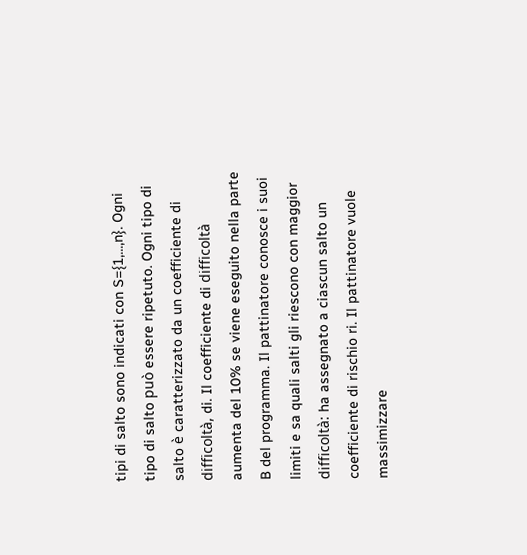tipi di salto sono indicati con S={1,...,n}. Ogni tipo di salto può essere ripetuto. Ogni tipo di salto è caratterizzato da un coefficiente di difficoltà, di. Il coefficiente di difficoltà aumenta del 10% se viene eseguito nella parte B del programma. Il pattinatore conosce i suoi limiti e sa quali salti gli riescono con maggior difficoltà: ha assegnato a ciascun salto un coefficiente di rischio ri. Il pattinatore vuole massimizzare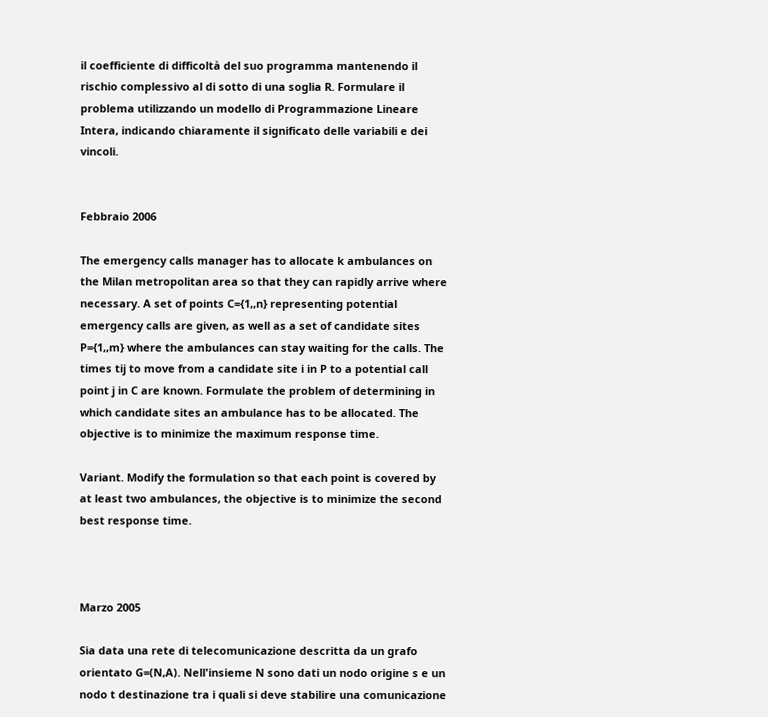il coefficiente di difficoltà del suo programma mantenendo il rischio complessivo al di sotto di una soglia R. Formulare il problema utilizzando un modello di Programmazione Lineare Intera, indicando chiaramente il significato delle variabili e dei vincoli.


Febbraio 2006

The emergency calls manager has to allocate k ambulances on the Milan metropolitan area so that they can rapidly arrive where necessary. A set of points C={1,,n} representing potential emergency calls are given, as well as a set of candidate sites P={1,,m} where the ambulances can stay waiting for the calls. The times tij to move from a candidate site i in P to a potential call point j in C are known. Formulate the problem of determining in which candidate sites an ambulance has to be allocated. The objective is to minimize the maximum response time.

Variant. Modify the formulation so that each point is covered by at least two ambulances, the objective is to minimize the second best response time.



Marzo 2005

Sia data una rete di telecomunicazione descritta da un grafo orientato G=(N,A). Nell'insieme N sono dati un nodo origine s e un nodo t destinazione tra i quali si deve stabilire una comunicazione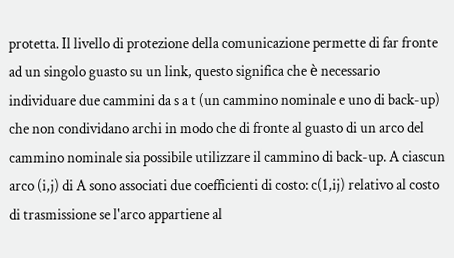protetta. Il livello di protezione della comunicazione permette di far fronte ad un singolo guasto su un link, questo significa che è necessario individuare due cammini da s a t (un cammino nominale e uno di back-up) che non condividano archi in modo che di fronte al guasto di un arco del cammino nominale sia possibile utilizzare il cammino di back-up. A ciascun arco (i,j) di A sono associati due coefficienti di costo: c(1,ij) relativo al costo di trasmissione se l'arco appartiene al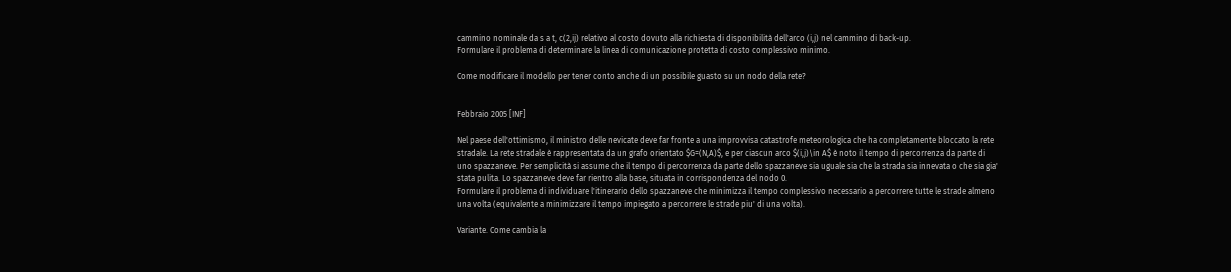cammino nominale da s a t, c(2,ij) relativo al costo dovuto alla richiesta di disponibilità dell'arco (i,j) nel cammino di back-up.
Formulare il problema di determinare la linea di comunicazione protetta di costo complessivo minimo.

Come modificare il modello per tener conto anche di un possibile guasto su un nodo della rete?


Febbraio 2005 [INF]

Nel paese dell'ottimismo, il ministro delle nevicate deve far fronte a una improvvisa catastrofe meteorologica che ha completamente bloccato la rete stradale. La rete stradale è rappresentata da un grafo orientato $G=(N,A)$, e per ciascun arco $(i,j)\in A$ è noto il tempo di percorrenza da parte di uno spazzaneve. Per semplicità si assume che il tempo di percorrenza da parte dello spazzaneve sia uguale sia che la strada sia innevata o che sia gia' stata pulita. Lo spazzaneve deve far rientro alla base, situata in corrispondenza del nodo 0.
Formulare il problema di individuare l'itinerario dello spazzaneve che minimizza il tempo complessivo necessario a percorrere tutte le strade almeno una volta (equivalente a minimizzare il tempo impiegato a percorrere le strade piu' di una volta).

Variante. Come cambia la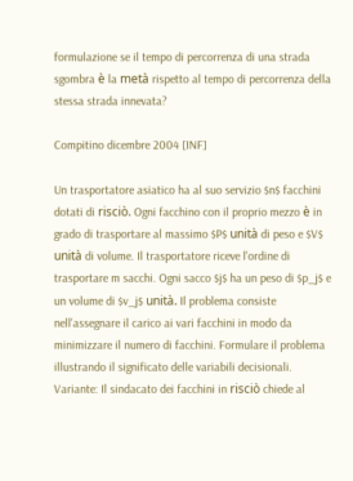formulazione se il tempo di percorrenza di una strada sgombra è la metà rispetto al tempo di percorrenza della stessa strada innevata?

Compitino dicembre 2004 [INF]

Un trasportatore asiatico ha al suo servizio $n$ facchini dotati di risciò. Ogni facchino con il proprio mezzo è in grado di trasportare al massimo $P$ unità di peso e $V$ unità di volume. Il trasportatore riceve l'ordine di trasportare m sacchi. Ogni sacco $j$ ha un peso di $p_j$ e un volume di $v_j$ unità. Il problema consiste nell'assegnare il carico ai vari facchini in modo da minimizzare il numero di facchini. Formulare il problema illustrando il significato delle variabili decisionali.
Variante: Il sindacato dei facchini in risciò chiede al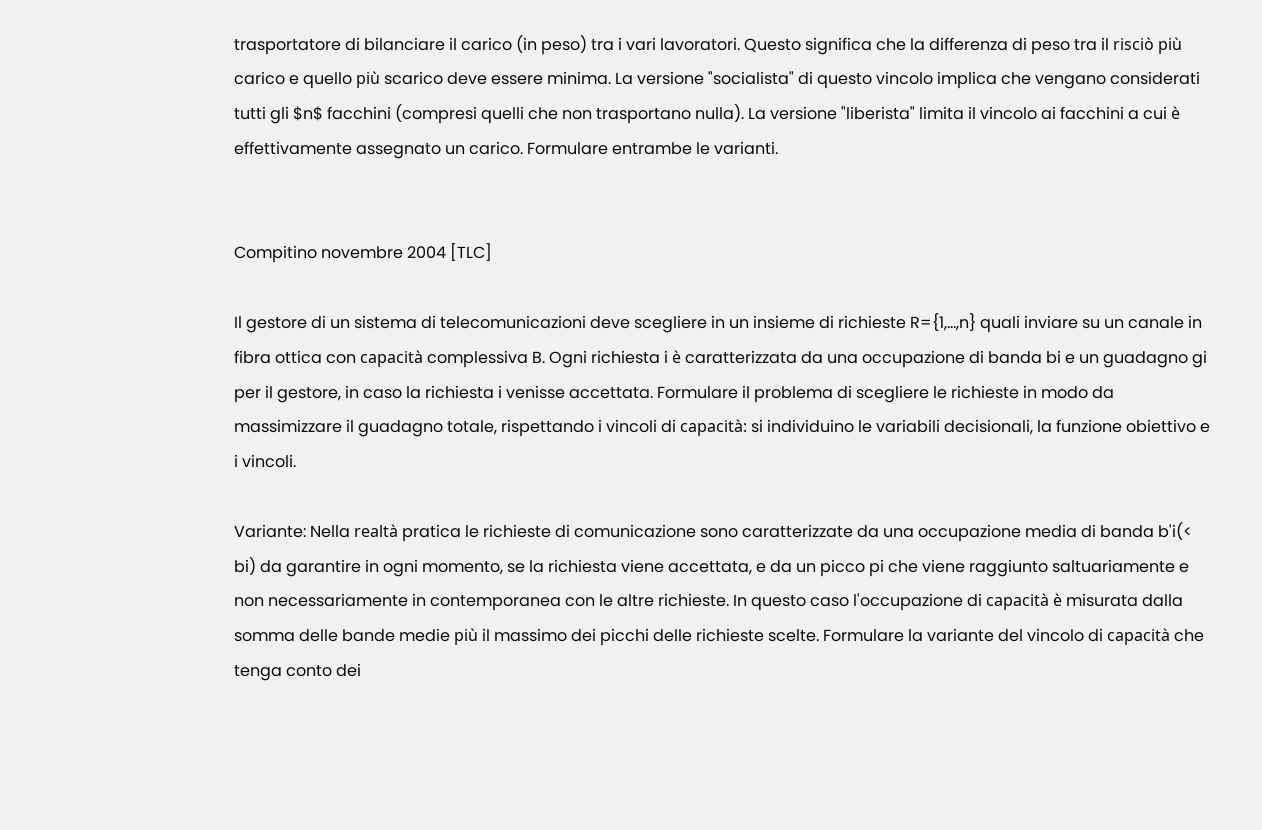trasportatore di bilanciare il carico (in peso) tra i vari lavoratori. Questo significa che la differenza di peso tra il risciò più carico e quello più scarico deve essere minima. La versione "socialista" di questo vincolo implica che vengano considerati tutti gli $n$ facchini (compresi quelli che non trasportano nulla). La versione "liberista" limita il vincolo ai facchini a cui è effettivamente assegnato un carico. Formulare entrambe le varianti.


Compitino novembre 2004 [TLC]

Il gestore di un sistema di telecomunicazioni deve scegliere in un insieme di richieste R={1,...,n} quali inviare su un canale in fibra ottica con capacità complessiva B. Ogni richiesta i è caratterizzata da una occupazione di banda bi e un guadagno gi per il gestore, in caso la richiesta i venisse accettata. Formulare il problema di scegliere le richieste in modo da massimizzare il guadagno totale, rispettando i vincoli di capacità: si individuino le variabili decisionali, la funzione obiettivo e i vincoli.

Variante: Nella realtà pratica le richieste di comunicazione sono caratterizzate da una occupazione media di banda b'i(< bi) da garantire in ogni momento, se la richiesta viene accettata, e da un picco pi che viene raggiunto saltuariamente e non necessariamente in contemporanea con le altre richieste. In questo caso l'occupazione di capacità è misurata dalla somma delle bande medie più il massimo dei picchi delle richieste scelte. Formulare la variante del vincolo di capacità che tenga conto dei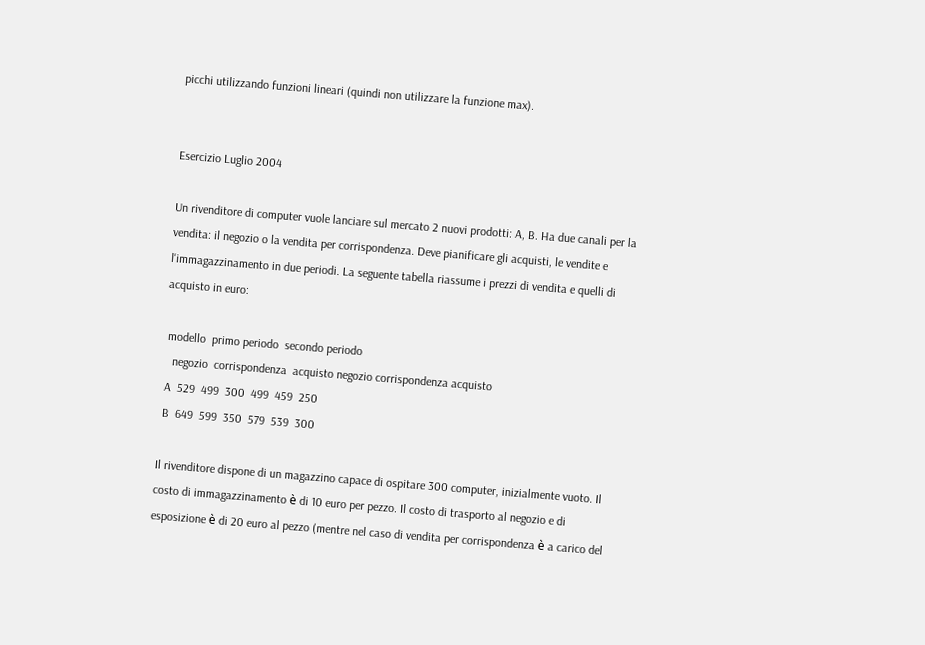picchi utilizzando funzioni lineari (quindi non utilizzare la funzione max).


Esercizio Luglio 2004

Un rivenditore di computer vuole lanciare sul mercato 2 nuovi prodotti: A, B. Ha due canali per la vendita: il negozio o la vendita per corrispondenza. Deve pianificare gli acquisti, le vendite e l'immagazzinamento in due periodi. La seguente tabella riassume i prezzi di vendita e quelli di acquisto in euro:

 modello  primo periodo  secondo periodo
   negozio  corrispondenza  acquisto negozio corrispondenza acquisto
 A  529  499  300  499  459  250
 B  649  599  350  579  539  300

Il rivenditore dispone di un magazzino capace di ospitare 300 computer, inizialmente vuoto. Il costo di immagazzinamento è di 10 euro per pezzo. Il costo di trasporto al negozio e di esposizione è di 20 euro al pezzo (mentre nel caso di vendita per corrispondenza è a carico del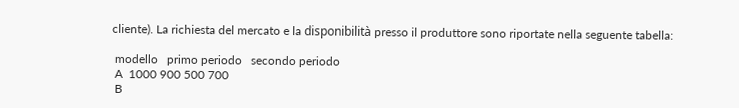cliente). La richiesta del mercato e la disponibilità presso il produttore sono riportate nella seguente tabella:

 modello   primo periodo   secondo periodo
 A  1000 900 500 700
 B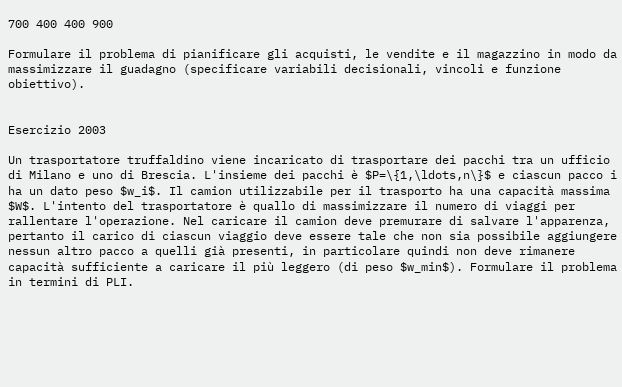700 400 400 900

Formulare il problema di pianificare gli acquisti, le vendite e il magazzino in modo da massimizzare il guadagno (specificare variabili decisionali, vincoli e funzione obiettivo).


Esercizio 2003

Un trasportatore truffaldino viene incaricato di trasportare dei pacchi tra un ufficio di Milano e uno di Brescia. L'insieme dei pacchi è $P=\{1,\ldots,n\}$ e ciascun pacco i ha un dato peso $w_i$. Il camion utilizzabile per il trasporto ha una capacità massima $W$. L'intento del trasportatore è quallo di massimizzare il numero di viaggi per rallentare l'operazione. Nel caricare il camion deve premurare di salvare l'apparenza, pertanto il carico di ciascun viaggio deve essere tale che non sia possibile aggiungere nessun altro pacco a quelli già presenti, in particolare quindi non deve rimanere capacità sufficiente a caricare il più leggero (di peso $w_min$). Formulare il problema in termini di PLI.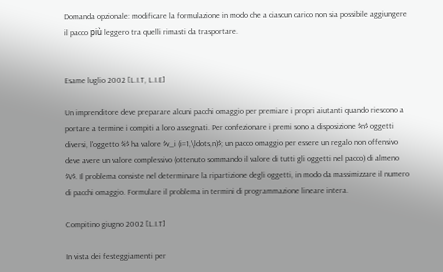Domanda opzionale: modificare la formulazione in modo che a ciascun carico non sia possibile aggiungere il pacco più leggero tra quelli rimasti da trasportare.


Esame luglio 2002 [L.I.T, L.I.E]

Un imprenditore deve preparare alcuni pacchi omaggio per premiare i propri aiutanti quando riescono a portare a termine i compiti a loro assegnati. Per confezionare i premi sono a disposizione $n$ oggetti diversi, l'oggetto $i$ ha valore $v_i (i=1,\ldots,n)$; un pacco omaggio per essere un regalo non offensivo deve avere un valore complessivo (ottenuto sommando il valore di tutti gli oggetti nel pacco) di almeno $V$. Il problema consiste nel determinare la ripartizione degli oggetti, in modo da massimizzare il numero di pacchi omaggio. Formulare il problema in termini di programmazione lineare intera.

Compitino giugno 2002 [L.I.T]

In vista dei festeggiamenti per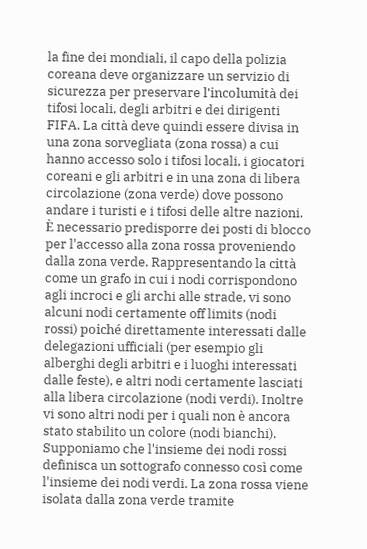la fine dei mondiali, il capo della polizia coreana deve organizzare un servizio di sicurezza per preservare l'incolumità dei tifosi locali, degli arbitri e dei dirigenti FIFA. La città deve quindi essere divisa in una zona sorvegliata (zona rossa) a cui hanno accesso solo i tifosi locali, i giocatori coreani e gli arbitri e in una zona di libera circolazione (zona verde) dove possono andare i turisti e i tifosi delle altre nazioni. È necessario predisporre dei posti di blocco per l'accesso alla zona rossa proveniendo dalla zona verde. Rappresentando la città come un grafo in cui i nodi corrispondono agli incroci e gli archi alle strade, vi sono alcuni nodi certamente off limits (nodi rossi) poiché direttamente interessati dalle delegazioni ufficiali (per esempio gli alberghi degli arbitri e i luoghi interessati dalle feste), e altri nodi certamente lasciati alla libera circolazione (nodi verdi). Inoltre vi sono altri nodi per i quali non è ancora stato stabilito un colore (nodi bianchi). Supponiamo che l'insieme dei nodi rossi definisca un sottografo connesso così come l'insieme dei nodi verdi. La zona rossa viene isolata dalla zona verde tramite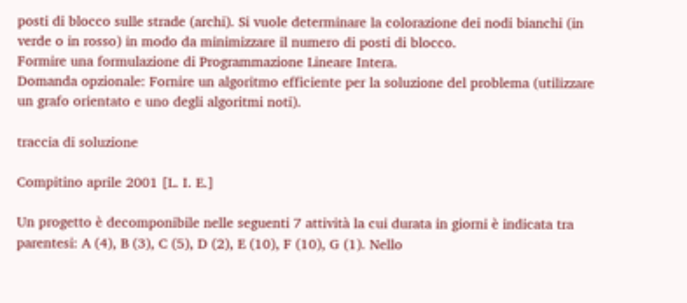posti di blocco sulle strade (archi). Si vuole determinare la colorazione dei nodi bianchi (in verde o in rosso) in modo da minimizzare il numero di posti di blocco.
Formire una formulazione di Programmazione Lineare Intera.
Domanda opzionale: Fornire un algoritmo efficiente per la soluzione del problema (utilizzare un grafo orientato e uno degli algoritmi noti).

traccia di soluzione

Compitino aprile 2001 [L. I. E.]

Un progetto è decomponibile nelle seguenti 7 attività la cui durata in giorni è indicata tra parentesi: A (4), B (3), C (5), D (2), E (10), F (10), G (1). Nello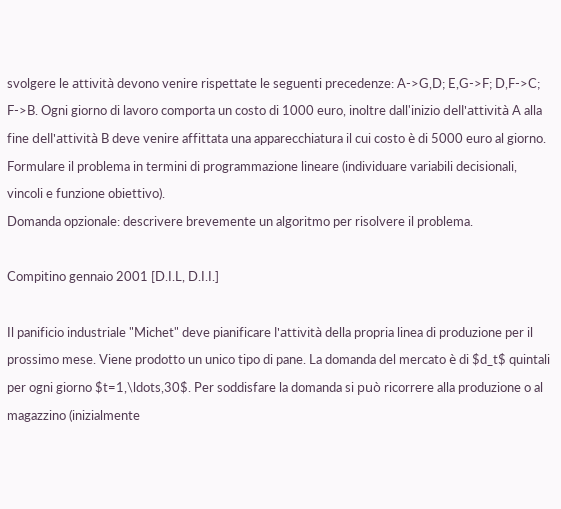svolgere le attività devono venire rispettate le seguenti precedenze: A->G,D; E,G->F; D,F->C; F->B. Ogni giorno di lavoro comporta un costo di 1000 euro, inoltre dall'inizio dell'attività A alla fine dell'attività B deve venire affittata una apparecchiatura il cui costo è di 5000 euro al giorno. Formulare il problema in termini di programmazione lineare (individuare variabili decisionali, vincoli e funzione obiettivo).
Domanda opzionale: descrivere brevemente un algoritmo per risolvere il problema.

Compitino gennaio 2001 [D.I.L, D.I.I.]

Il panificio industriale "Michet" deve pianificare l'attività della propria linea di produzione per il prossimo mese. Viene prodotto un unico tipo di pane. La domanda del mercato è di $d_t$ quintali per ogni giorno $t=1,\ldots,30$. Per soddisfare la domanda si può ricorrere alla produzione o al magazzino (inizialmente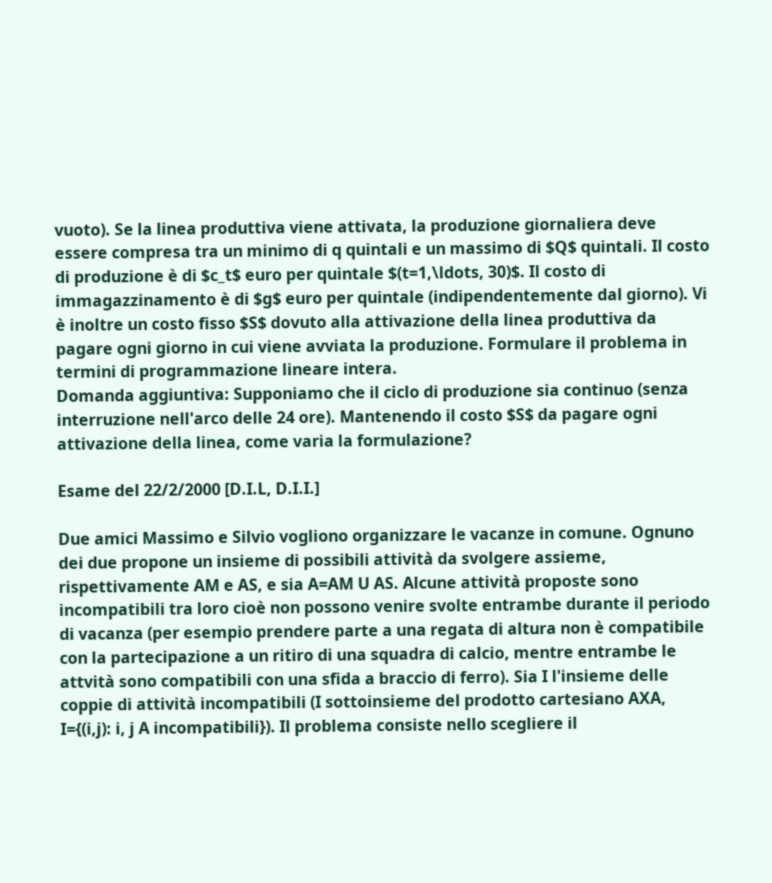vuoto). Se la linea produttiva viene attivata, la produzione giornaliera deve essere compresa tra un minimo di q quintali e un massimo di $Q$ quintali. Il costo di produzione è di $c_t$ euro per quintale $(t=1,\ldots, 30)$. Il costo di immagazzinamento è di $g$ euro per quintale (indipendentemente dal giorno). Vi è inoltre un costo fisso $S$ dovuto alla attivazione della linea produttiva da pagare ogni giorno in cui viene avviata la produzione. Formulare il problema in termini di programmazione lineare intera.
Domanda aggiuntiva: Supponiamo che il ciclo di produzione sia continuo (senza interruzione nell'arco delle 24 ore). Mantenendo il costo $S$ da pagare ogni attivazione della linea, come varia la formulazione?

Esame del 22/2/2000 [D.I.L, D.I.I.]

Due amici Massimo e Silvio vogliono organizzare le vacanze in comune. Ognuno dei due propone un insieme di possibili attività da svolgere assieme, rispettivamente AM e AS, e sia A=AM U AS. Alcune attività proposte sono incompatibili tra loro cioè non possono venire svolte entrambe durante il periodo di vacanza (per esempio prendere parte a una regata di altura non è compatibile con la partecipazione a un ritiro di una squadra di calcio, mentre entrambe le attvità sono compatibili con una sfida a braccio di ferro). Sia I l'insieme delle coppie di attività incompatibili (I sottoinsieme del prodotto cartesiano AXA, I={(i,j): i, j A incompatibili}). Il problema consiste nello scegliere il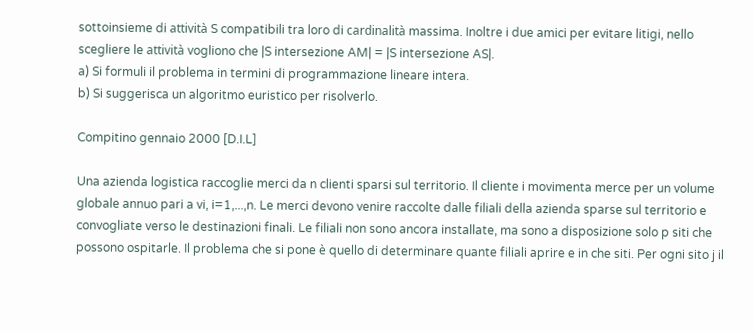sottoinsieme di attività S compatibili tra loro di cardinalità massima. Inoltre i due amici per evitare litigi, nello scegliere le attività vogliono che |S intersezione AM| = |S intersezione AS|.
a) Si formuli il problema in termini di programmazione lineare intera.
b) Si suggerisca un algoritmo euristico per risolverlo.

Compitino gennaio 2000 [D.I.L]

Una azienda logistica raccoglie merci da n clienti sparsi sul territorio. Il cliente i movimenta merce per un volume globale annuo pari a vi, i=1,...,n. Le merci devono venire raccolte dalle filiali della azienda sparse sul territorio e convogliate verso le destinazioni finali. Le filiali non sono ancora installate, ma sono a disposizione solo p siti che possono ospitarle. Il problema che si pone è quello di determinare quante filiali aprire e in che siti. Per ogni sito j il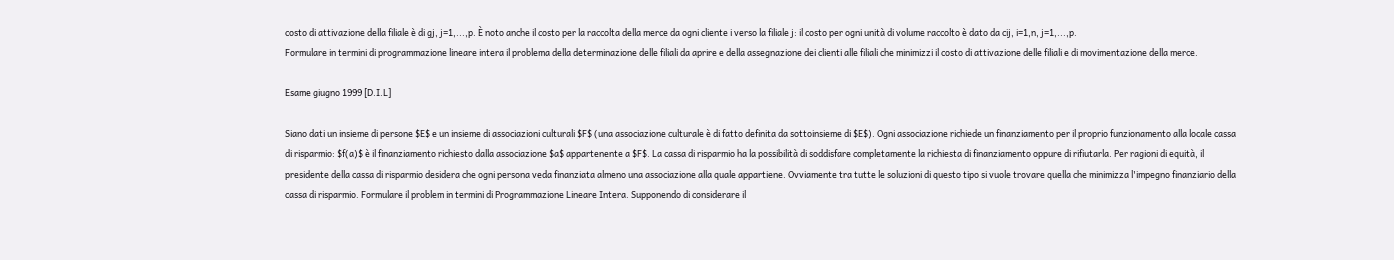costo di attivazione della filiale è di gj, j=1,...,p. È noto anche il costo per la raccolta della merce da ogni cliente i verso la filiale j: il costo per ogni unità di volume raccolto è dato da cij, i=1,n, j=1,...,p.
Formulare in termini di programmazione lineare intera il problema della determinazione delle filiali da aprire e della assegnazione dei clienti alle filiali che minimizzi il costo di attivazione delle filiali e di movimentazione della merce.

Esame giugno 1999 [D.I.L]

Siano dati un insieme di persone $E$ e un insieme di associazioni culturali $F$ (una associazione culturale è di fatto definita da sottoinsieme di $E$). Ogni associazione richiede un finanziamento per il proprio funzionamento alla locale cassa di risparmio: $f(a)$ è il finanziamento richiesto dalla associazione $a$ appartenente a $F$. La cassa di risparmio ha la possibilità di soddisfare completamente la richiesta di finanziamento oppure di rifiutarla. Per ragioni di equità, il presidente della cassa di risparmio desidera che ogni persona veda finanziata almeno una associazione alla quale appartiene. Ovviamente tra tutte le soluzioni di questo tipo si vuole trovare quella che minimizza l'impegno finanziario della cassa di risparmio. Formulare il problem in termini di Programmazione Lineare Intera. Supponendo di considerare il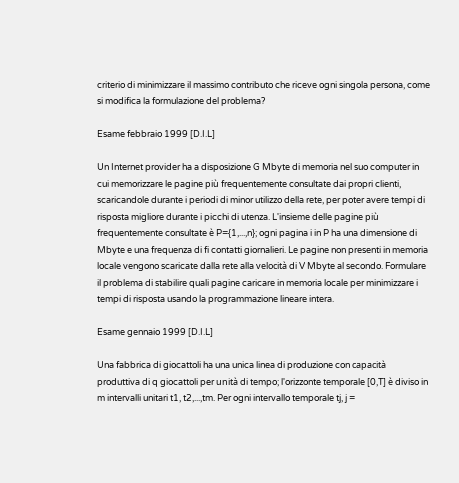criterio di minimizzare il massimo contributo che riceve ogni singola persona, come si modifica la formulazione del problema?

Esame febbraio 1999 [D.I.L]

Un Internet provider ha a disposizione G Mbyte di memoria nel suo computer in cui memorizzare le pagine più frequentemente consultate dai propri clienti, scaricandole durante i periodi di minor utilizzo della rete, per poter avere tempi di risposta migliore durante i picchi di utenza. L'insieme delle pagine più frequentemente consultate è P={1,...,n}; ogni pagina i in P ha una dimensione di Mbyte e una frequenza di fi contatti giornalieri. Le pagine non presenti in memoria locale vengono scaricate dalla rete alla velocità di V Mbyte al secondo. Formulare il problema di stabilire quali pagine caricare in memoria locale per minimizzare i tempi di risposta usando la programmazione lineare intera.

Esame gennaio 1999 [D.I.L]

Una fabbrica di giocattoli ha una unica linea di produzione con capacità produttiva di q giocattoli per unità di tempo; l'orizzonte temporale [0,T] è diviso in m intervalli unitari t1, t2,...,tm. Per ogni intervallo temporale tj, j =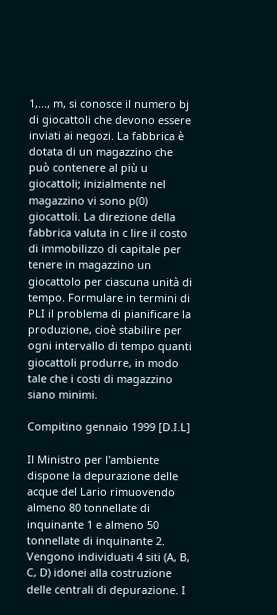1,..., m, si conosce il numero bj di giocattoli che devono essere inviati ai negozi. La fabbrica è dotata di un magazzino che può contenere al più u giocattoli; inizialmente nel magazzino vi sono p(0) giocattoli. La direzione della fabbrica valuta in c lire il costo di immobilizzo di capitale per tenere in magazzino un giocattolo per ciascuna unità di tempo. Formulare in termini di PLI il problema di pianificare la produzione, cioè stabilire per ogni intervallo di tempo quanti giocattoli produrre, in modo tale che i costi di magazzino siano minimi.

Compitino gennaio 1999 [D.I.L]

Il Ministro per l'ambiente dispone la depurazione delle acque del Lario rimuovendo almeno 80 tonnellate di inquinante 1 e almeno 50 tonnellate di inquinante 2. Vengono individuati 4 siti (A, B, C, D) idonei alla costruzione delle centrali di depurazione. I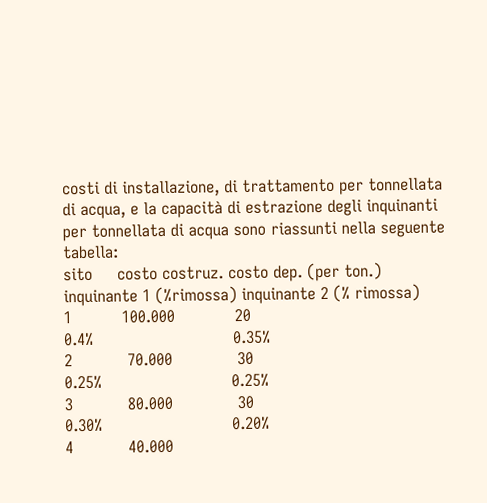costi di installazione, di trattamento per tonnellata di acqua, e la capacità di estrazione degli inquinanti per tonnellata di acqua sono riassunti nella seguente tabella:
sito     costo costruz. costo dep. (per ton.) inquinante 1 (%rimossa) inquinante 2 (% rimossa)
1          100.000            20                                    0.4%                            0.35%
2           70.000             30                                    0.25%                          0.25%
3           80.000             30                                    0.30%                          0.20%
4           40.000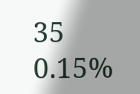35                                    0.15%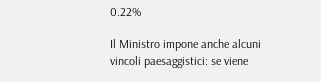0.22%

Il Ministro impone anche alcuni vincoli paesaggistici: se viene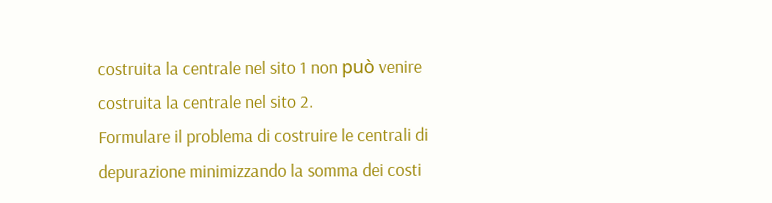costruita la centrale nel sito 1 non può venire costruita la centrale nel sito 2.
Formulare il problema di costruire le centrali di depurazione minimizzando la somma dei costi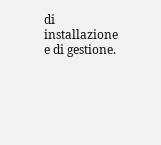di installazione e di gestione.